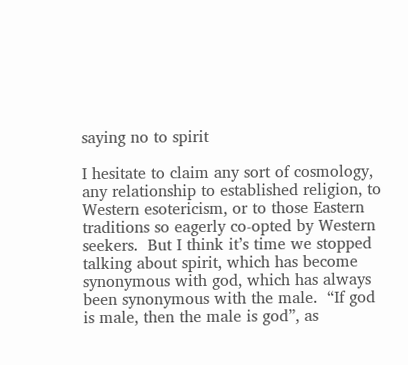saying no to spirit

I hesitate to claim any sort of cosmology, any relationship to established religion, to Western esotericism, or to those Eastern traditions so eagerly co-opted by Western seekers.  But I think it’s time we stopped talking about spirit, which has become synonymous with god, which has always been synonymous with the male.  “If god is male, then the male is god”, as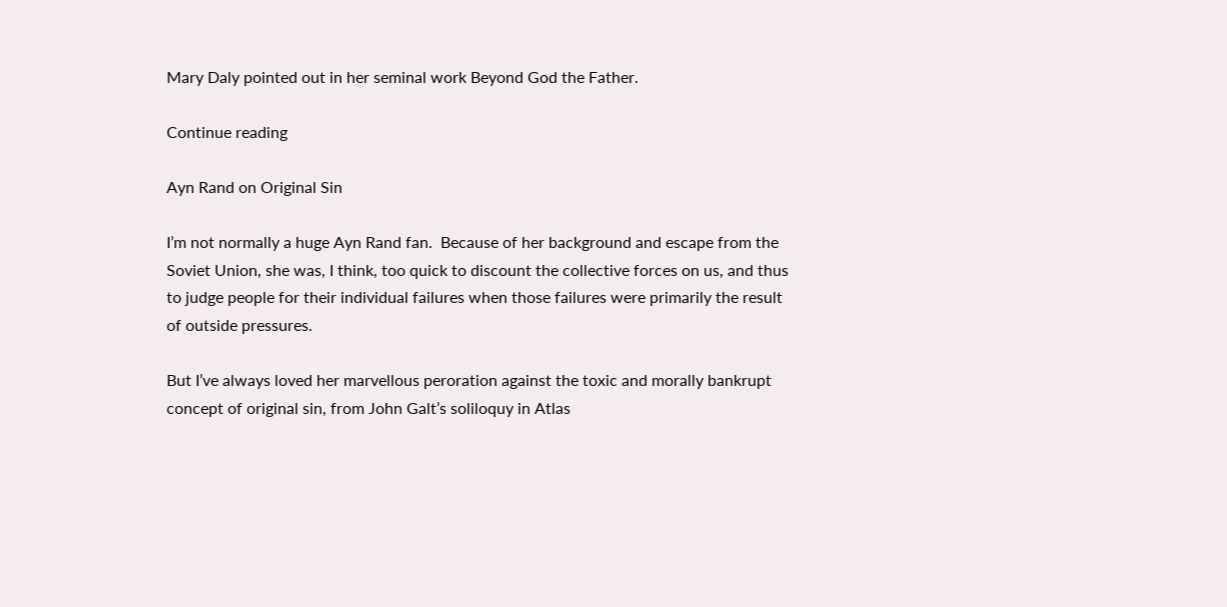Mary Daly pointed out in her seminal work Beyond God the Father.

Continue reading

Ayn Rand on Original Sin

I’m not normally a huge Ayn Rand fan.  Because of her background and escape from the Soviet Union, she was, I think, too quick to discount the collective forces on us, and thus to judge people for their individual failures when those failures were primarily the result of outside pressures.

But I’ve always loved her marvellous peroration against the toxic and morally bankrupt concept of original sin, from John Galt’s soliloquy in Atlas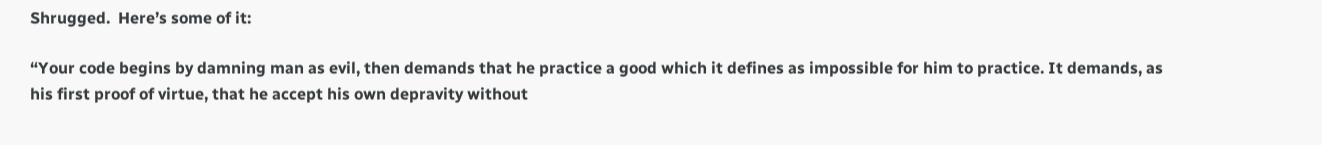Shrugged.  Here’s some of it:

“Your code begins by damning man as evil, then demands that he practice a good which it defines as impossible for him to practice. It demands, as his first proof of virtue, that he accept his own depravity without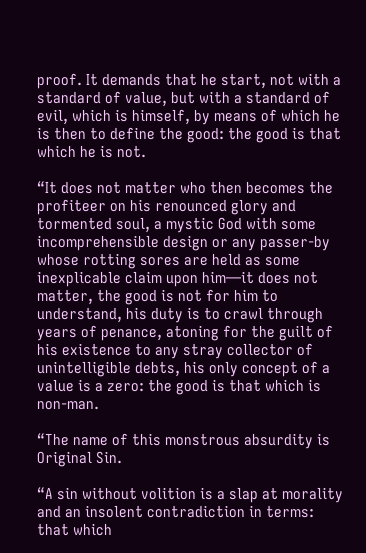proof. It demands that he start, not with a standard of value, but with a standard of evil, which is himself, by means of which he is then to define the good: the good is that which he is not.

“It does not matter who then becomes the profiteer on his renounced glory and tormented soul, a mystic God with some incomprehensible design or any passer-by whose rotting sores are held as some inexplicable claim upon him—it does not matter, the good is not for him to understand, his duty is to crawl through years of penance, atoning for the guilt of his existence to any stray collector of unintelligible debts, his only concept of a value is a zero: the good is that which is non-man.

“The name of this monstrous absurdity is Original Sin.

“A sin without volition is a slap at morality and an insolent contradiction in terms: that which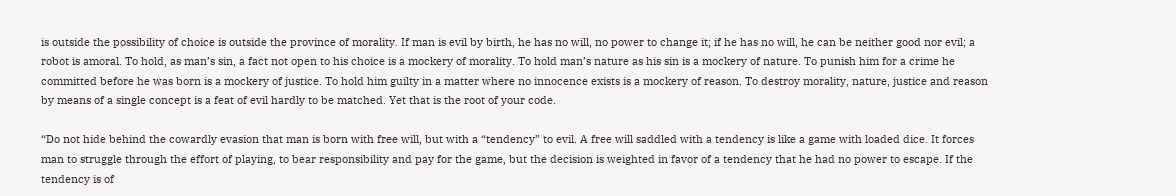is outside the possibility of choice is outside the province of morality. If man is evil by birth, he has no will, no power to change it; if he has no will, he can be neither good nor evil; a robot is amoral. To hold, as man’s sin, a fact not open to his choice is a mockery of morality. To hold man’s nature as his sin is a mockery of nature. To punish him for a crime he committed before he was born is a mockery of justice. To hold him guilty in a matter where no innocence exists is a mockery of reason. To destroy morality, nature, justice and reason by means of a single concept is a feat of evil hardly to be matched. Yet that is the root of your code.

“Do not hide behind the cowardly evasion that man is born with free will, but with a “tendency” to evil. A free will saddled with a tendency is like a game with loaded dice. It forces man to struggle through the effort of playing, to bear responsibility and pay for the game, but the decision is weighted in favor of a tendency that he had no power to escape. If the tendency is of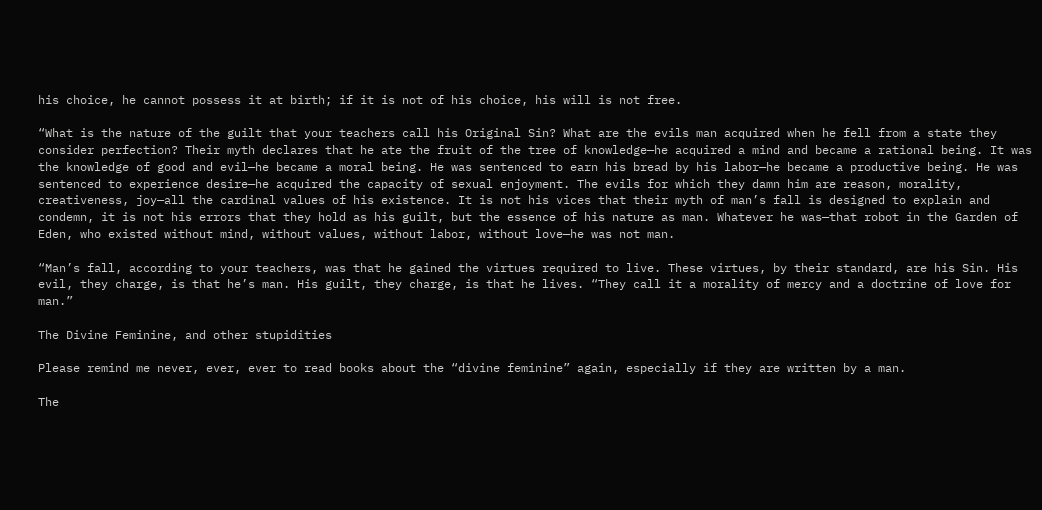his choice, he cannot possess it at birth; if it is not of his choice, his will is not free.

“What is the nature of the guilt that your teachers call his Original Sin? What are the evils man acquired when he fell from a state they consider perfection? Their myth declares that he ate the fruit of the tree of knowledge—he acquired a mind and became a rational being. It was the knowledge of good and evil—he became a moral being. He was sentenced to earn his bread by his labor—he became a productive being. He was sentenced to experience desire—he acquired the capacity of sexual enjoyment. The evils for which they damn him are reason, morality, creativeness, joy—all the cardinal values of his existence. It is not his vices that their myth of man’s fall is designed to explain and condemn, it is not his errors that they hold as his guilt, but the essence of his nature as man. Whatever he was—that robot in the Garden of Eden, who existed without mind, without values, without labor, without love—he was not man.

“Man’s fall, according to your teachers, was that he gained the virtues required to live. These virtues, by their standard, are his Sin. His evil, they charge, is that he’s man. His guilt, they charge, is that he lives. “They call it a morality of mercy and a doctrine of love for man.”

The Divine Feminine, and other stupidities

Please remind me never, ever, ever to read books about the “divine feminine” again, especially if they are written by a man.

The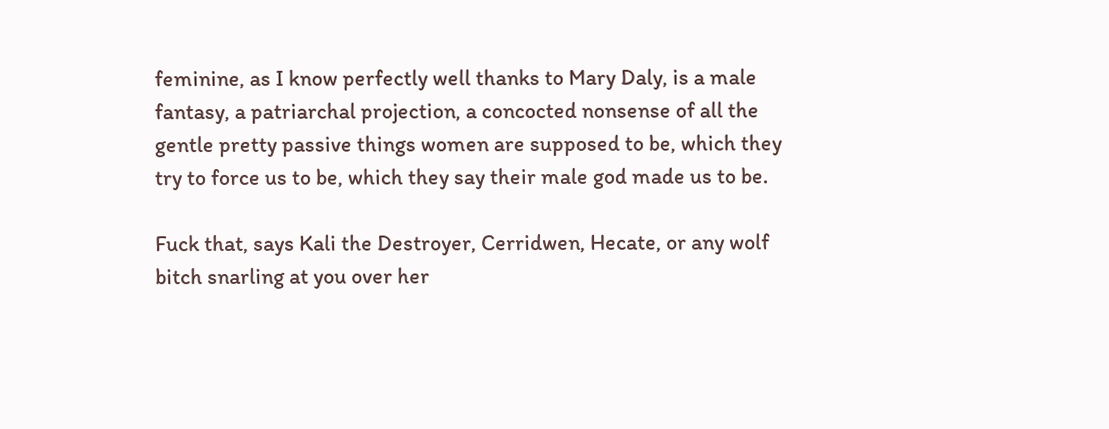feminine, as I know perfectly well thanks to Mary Daly, is a male fantasy, a patriarchal projection, a concocted nonsense of all the gentle pretty passive things women are supposed to be, which they try to force us to be, which they say their male god made us to be.

Fuck that, says Kali the Destroyer, Cerridwen, Hecate, or any wolf bitch snarling at you over her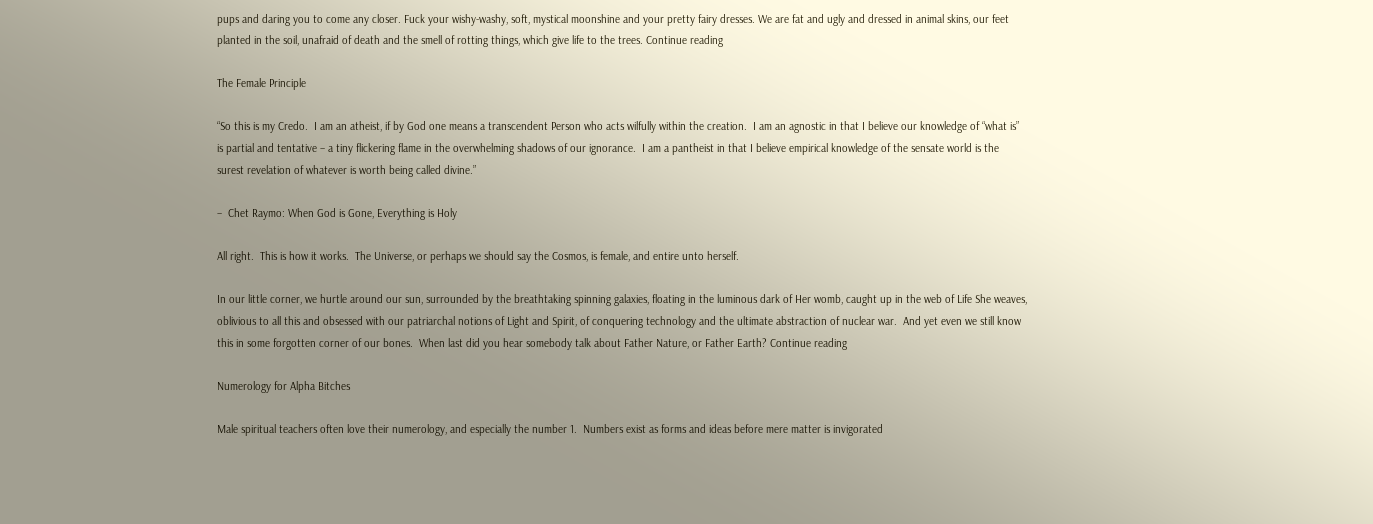pups and daring you to come any closer. Fuck your wishy-washy, soft, mystical moonshine and your pretty fairy dresses. We are fat and ugly and dressed in animal skins, our feet planted in the soil, unafraid of death and the smell of rotting things, which give life to the trees. Continue reading

The Female Principle

“So this is my Credo.  I am an atheist, if by God one means a transcendent Person who acts wilfully within the creation.  I am an agnostic in that I believe our knowledge of “what is” is partial and tentative – a tiny flickering flame in the overwhelming shadows of our ignorance.  I am a pantheist in that I believe empirical knowledge of the sensate world is the surest revelation of whatever is worth being called divine.”

–  Chet Raymo: When God is Gone, Everything is Holy

All right.  This is how it works.  The Universe, or perhaps we should say the Cosmos, is female, and entire unto herself.

In our little corner, we hurtle around our sun, surrounded by the breathtaking spinning galaxies, floating in the luminous dark of Her womb, caught up in the web of Life She weaves, oblivious to all this and obsessed with our patriarchal notions of Light and Spirit, of conquering technology and the ultimate abstraction of nuclear war.  And yet even we still know this in some forgotten corner of our bones.  When last did you hear somebody talk about Father Nature, or Father Earth? Continue reading

Numerology for Alpha Bitches

Male spiritual teachers often love their numerology, and especially the number 1.  Numbers exist as forms and ideas before mere matter is invigorated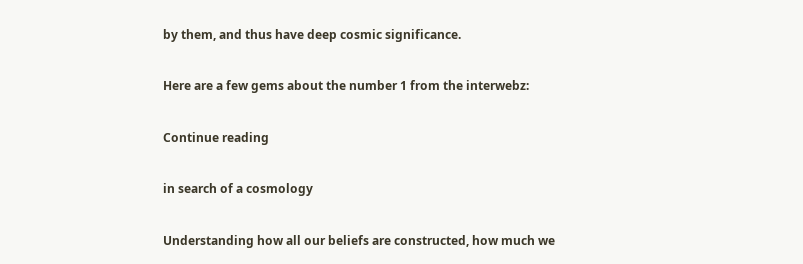by them, and thus have deep cosmic significance.

Here are a few gems about the number 1 from the interwebz:

Continue reading

in search of a cosmology

Understanding how all our beliefs are constructed, how much we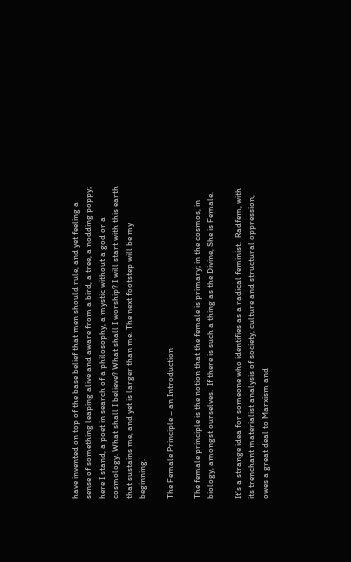have invented on top of the base belief that men should rule, and yet feeling a sense of something leaping alive and aware from a bird, a tree, a nodding poppy; here I stand, a poet in search of a philosophy, a mystic without a god or a cosmology. What shall I believe? What shall I worship? I will start with this earth that sustains me, and yet is larger than me. The next footstep will be my beginning.

The Female Principle – an Introduction

The female principle is the notion that the female is primary; in the cosmos, in biology, amongst ourselves.  If there is such a thing as the Divine, She is Female.

It’s a strange idea for someone who identifies as a radical feminist.  Radfem, with its trenchant materialist analysis of society, culture and structural oppression, owes a great deal to Marxism and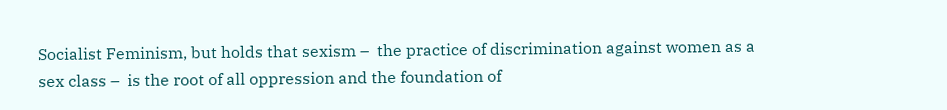Socialist Feminism, but holds that sexism –  the practice of discrimination against women as a sex class –  is the root of all oppression and the foundation of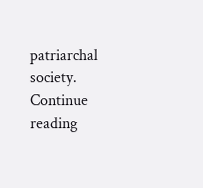patriarchal society. Continue reading